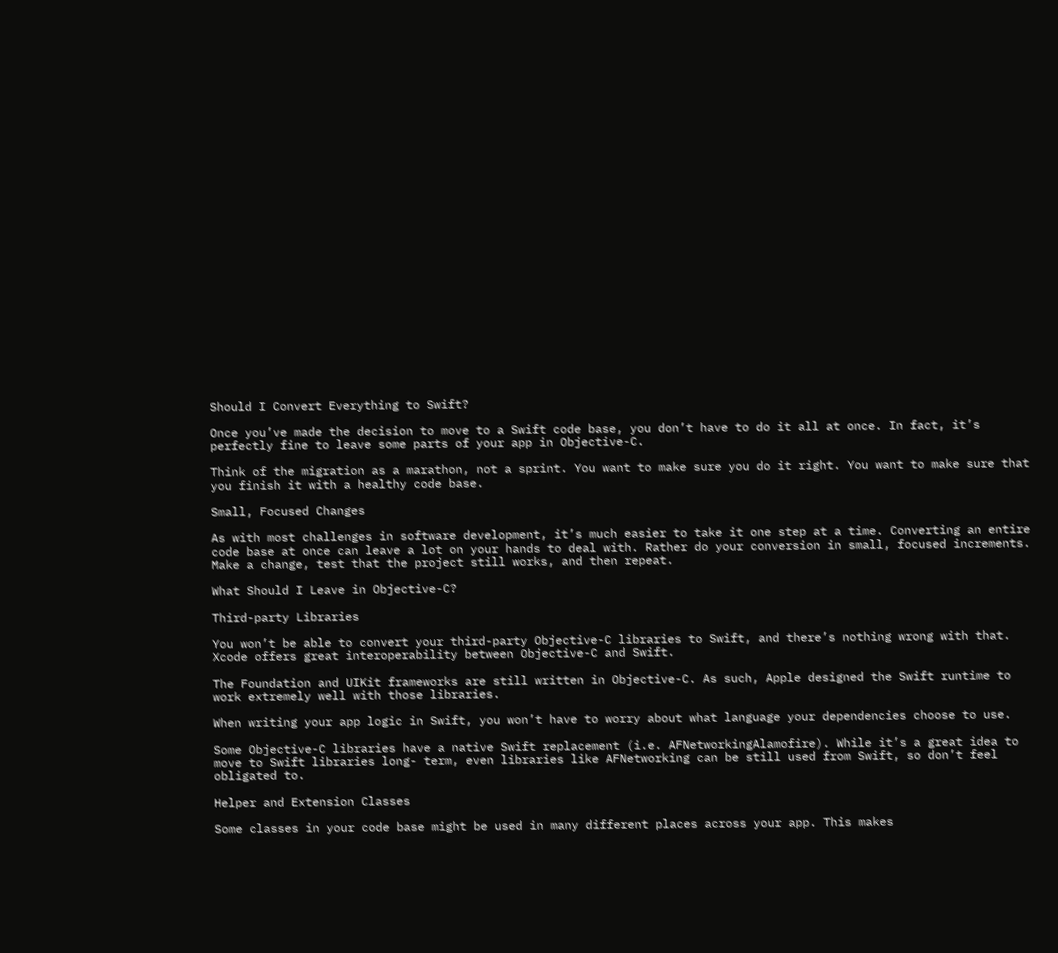Should I Convert Everything to Swift?

Once you’ve made the decision to move to a Swift code base, you don’t have to do it all at once. In fact, it’s perfectly fine to leave some parts of your app in Objective-C.

Think of the migration as a marathon, not a sprint. You want to make sure you do it right. You want to make sure that you finish it with a healthy code base.

Small, Focused Changes

As with most challenges in software development, it’s much easier to take it one step at a time. Converting an entire code base at once can leave a lot on your hands to deal with. Rather do your conversion in small, focused increments. Make a change, test that the project still works, and then repeat.

What Should I Leave in Objective-C?

Third-party Libraries

You won’t be able to convert your third-party Objective-C libraries to Swift, and there’s nothing wrong with that. Xcode offers great interoperability between Objective-C and Swift.

The Foundation and UIKit frameworks are still written in Objective-C. As such, Apple designed the Swift runtime to work extremely well with those libraries.

When writing your app logic in Swift, you won’t have to worry about what language your dependencies choose to use.

Some Objective-C libraries have a native Swift replacement (i.e. AFNetworkingAlamofire). While it’s a great idea to move to Swift libraries long- term, even libraries like AFNetworking can be still used from Swift, so don’t feel obligated to.

Helper and Extension Classes

Some classes in your code base might be used in many different places across your app. This makes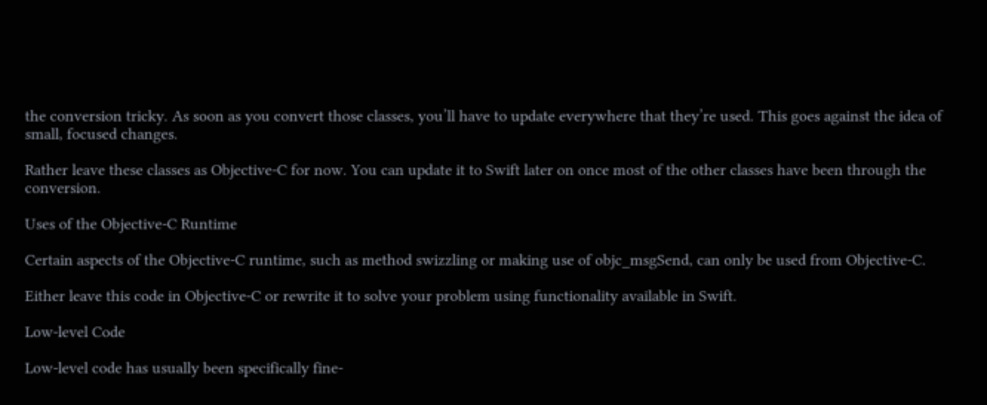the conversion tricky. As soon as you convert those classes, you’ll have to update everywhere that they’re used. This goes against the idea of small, focused changes.

Rather leave these classes as Objective-C for now. You can update it to Swift later on once most of the other classes have been through the conversion.

Uses of the Objective-C Runtime

Certain aspects of the Objective-C runtime, such as method swizzling or making use of objc_msgSend, can only be used from Objective-C.

Either leave this code in Objective-C or rewrite it to solve your problem using functionality available in Swift.

Low-level Code

Low-level code has usually been specifically fine-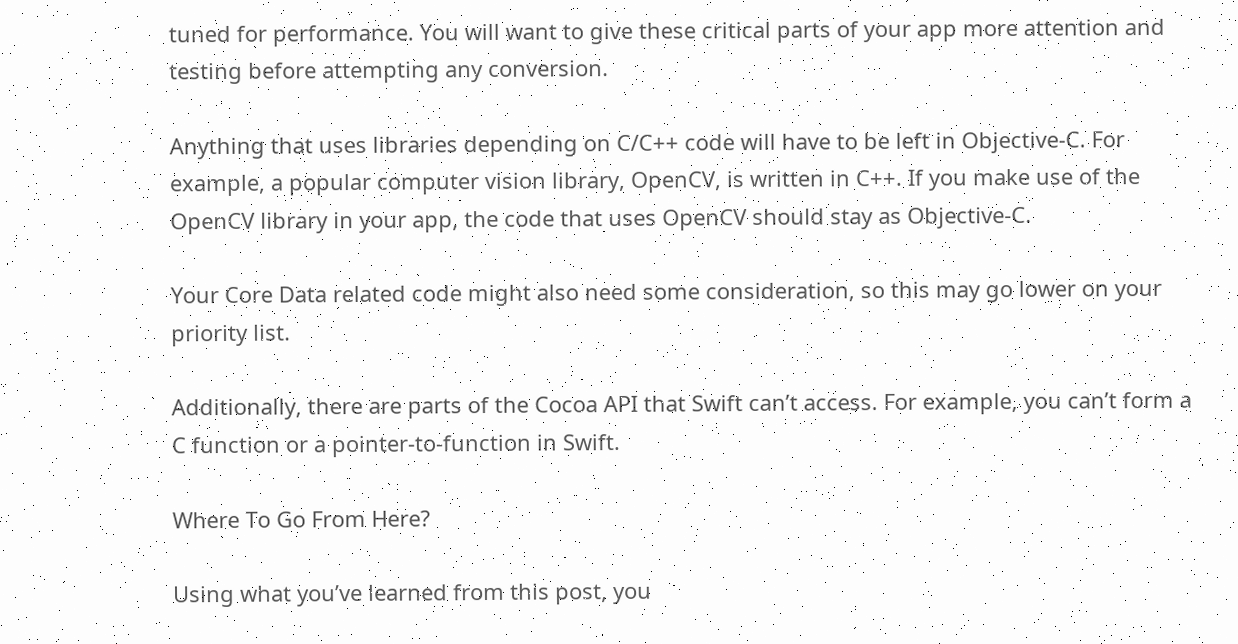tuned for performance. You will want to give these critical parts of your app more attention and testing before attempting any conversion.

Anything that uses libraries depending on C/C++ code will have to be left in Objective-C. For example, a popular computer vision library, OpenCV, is written in C++. If you make use of the OpenCV library in your app, the code that uses OpenCV should stay as Objective-C.

Your Core Data related code might also need some consideration, so this may go lower on your priority list.

Additionally, there are parts of the Cocoa API that Swift can’t access. For example, you can’t form a C function or a pointer-to-function in Swift.

Where To Go From Here?

Using what you’ve learned from this post, you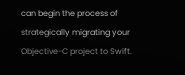can begin the process of strategically migrating your Objective-C project to Swift.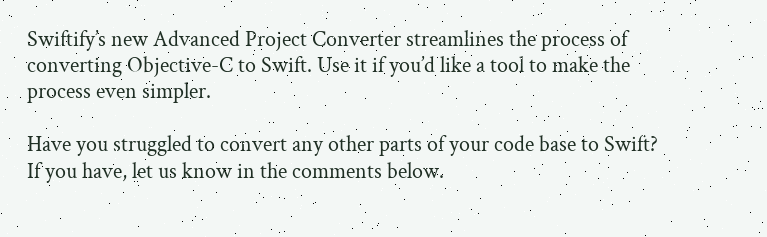Swiftify’s new Advanced Project Converter streamlines the process of converting Objective-C to Swift. Use it if you’d like a tool to make the process even simpler.

Have you struggled to convert any other parts of your code base to Swift? If you have, let us know in the comments below.